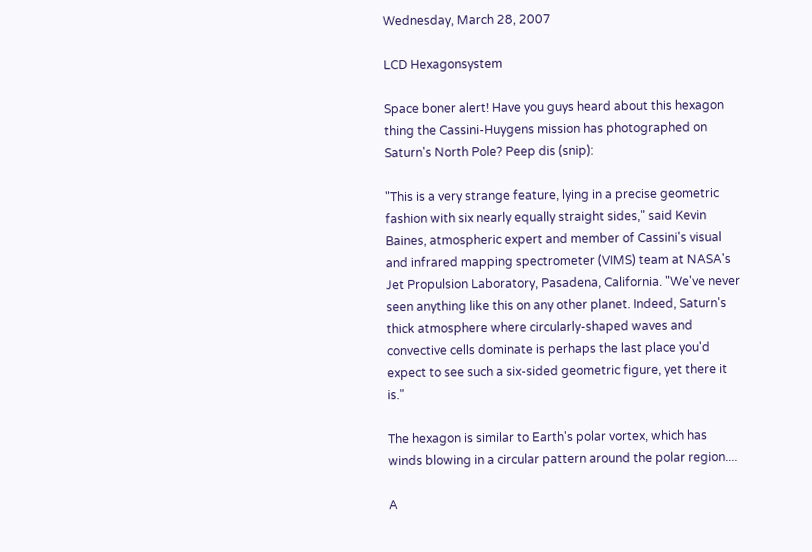Wednesday, March 28, 2007

LCD Hexagonsystem

Space boner alert! Have you guys heard about this hexagon thing the Cassini-Huygens mission has photographed on Saturn's North Pole? Peep dis (snip):

"This is a very strange feature, lying in a precise geometric fashion with six nearly equally straight sides," said Kevin Baines, atmospheric expert and member of Cassini's visual and infrared mapping spectrometer (VIMS) team at NASA's Jet Propulsion Laboratory, Pasadena, California. "We've never seen anything like this on any other planet. Indeed, Saturn's thick atmosphere where circularly-shaped waves and convective cells dominate is perhaps the last place you'd expect to see such a six-sided geometric figure, yet there it is."

The hexagon is similar to Earth's polar vortex, which has winds blowing in a circular pattern around the polar region....

A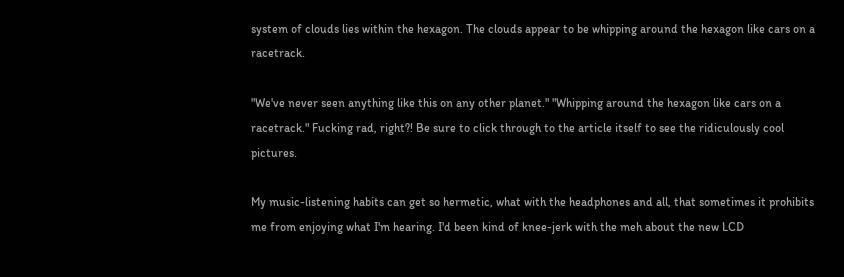system of clouds lies within the hexagon. The clouds appear to be whipping around the hexagon like cars on a racetrack.

"We've never seen anything like this on any other planet." "Whipping around the hexagon like cars on a racetrack." Fucking rad, right?! Be sure to click through to the article itself to see the ridiculously cool pictures.

My music-listening habits can get so hermetic, what with the headphones and all, that sometimes it prohibits me from enjoying what I'm hearing. I'd been kind of knee-jerk with the meh about the new LCD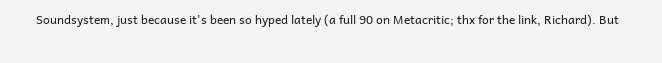Soundsystem, just because it's been so hyped lately (a full 90 on Metacritic; thx for the link, Richard). But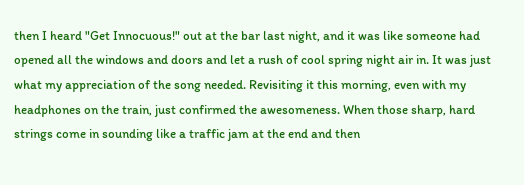then I heard "Get Innocuous!" out at the bar last night, and it was like someone had opened all the windows and doors and let a rush of cool spring night air in. It was just what my appreciation of the song needed. Revisiting it this morning, even with my headphones on the train, just confirmed the awesomeness. When those sharp, hard strings come in sounding like a traffic jam at the end and then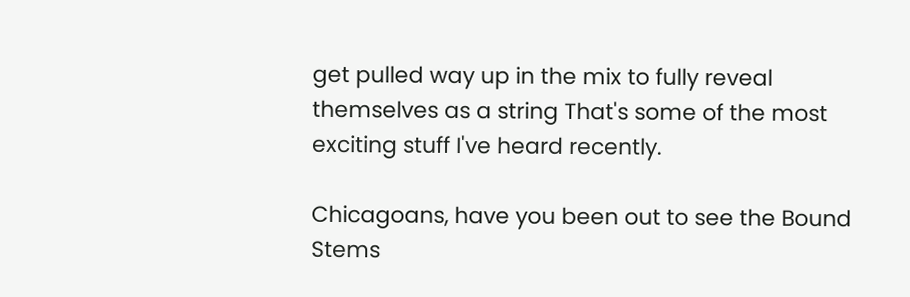get pulled way up in the mix to fully reveal themselves as a string That's some of the most exciting stuff I've heard recently.

Chicagoans, have you been out to see the Bound Stems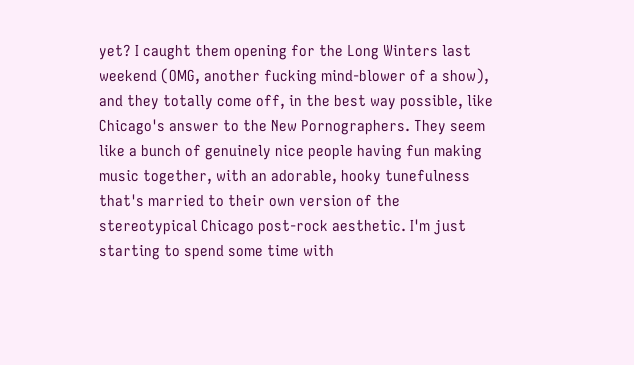yet? I caught them opening for the Long Winters last weekend (OMG, another fucking mind-blower of a show), and they totally come off, in the best way possible, like Chicago's answer to the New Pornographers. They seem like a bunch of genuinely nice people having fun making music together, with an adorable, hooky tunefulness that's married to their own version of the stereotypical Chicago post-rock aesthetic. I'm just starting to spend some time with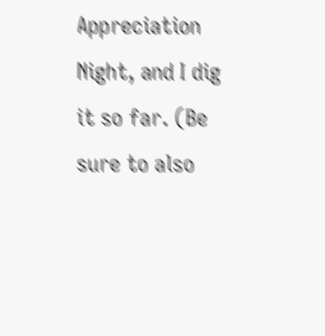Appreciation Night, and I dig it so far. (Be sure to also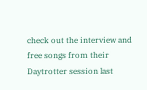check out the interview and free songs from their Daytrotter session last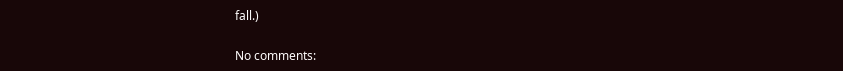fall.)

No comments: